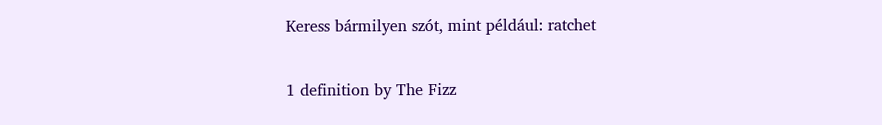Keress bármilyen szót, mint például: ratchet

1 definition by The Fizz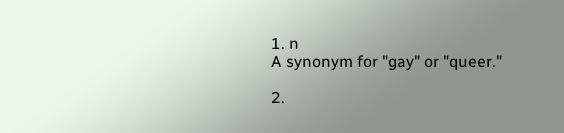1. n
A synonym for "gay" or "queer."

2.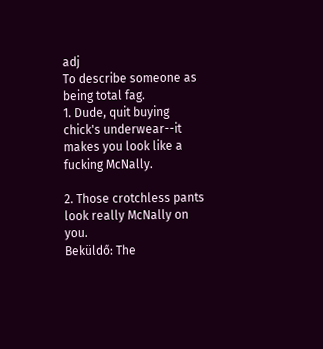adj
To describe someone as being total fag.
1. Dude, quit buying chick's underwear--it makes you look like a fucking McNally.

2. Those crotchless pants look really McNally on you.
Beküldő: The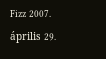Fizz 2007. április 29.